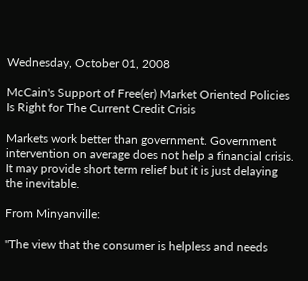Wednesday, October 01, 2008

McCain's Support of Free(er) Market Oriented Policies Is Right for The Current Credit Crisis

Markets work better than government. Government intervention on average does not help a financial crisis. It may provide short term relief but it is just delaying the inevitable.

From Minyanville:

"The view that the consumer is helpless and needs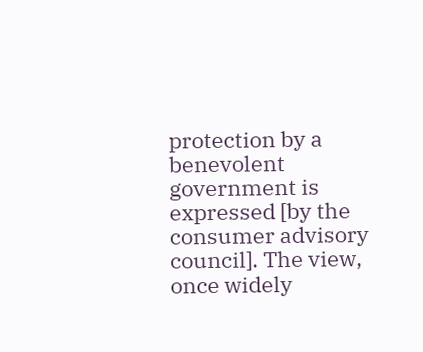protection by a benevolent government is expressed [by the consumer advisory council]. The view, once widely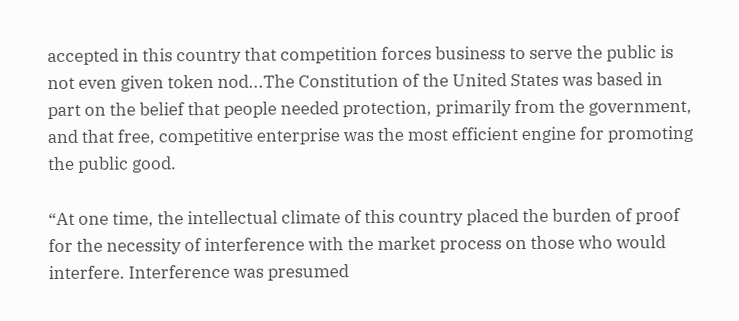accepted in this country that competition forces business to serve the public is not even given token nod...The Constitution of the United States was based in part on the belief that people needed protection, primarily from the government, and that free, competitive enterprise was the most efficient engine for promoting the public good.

“At one time, the intellectual climate of this country placed the burden of proof for the necessity of interference with the market process on those who would interfere. Interference was presumed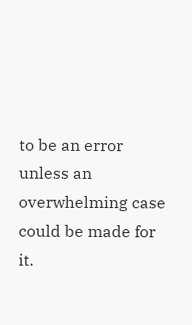to be an error unless an overwhelming case could be made for it.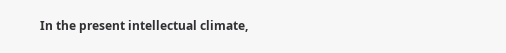In the present intellectual climate,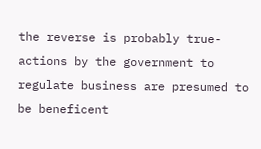the reverse is probably true-actions by the government to regulate business are presumed to be beneficent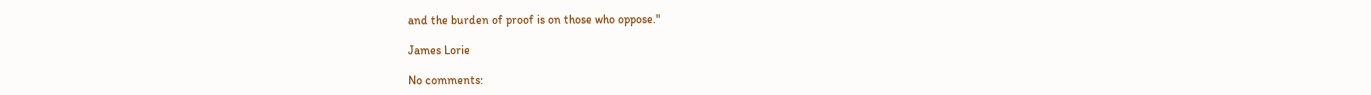and the burden of proof is on those who oppose."

James Lorie

No comments: